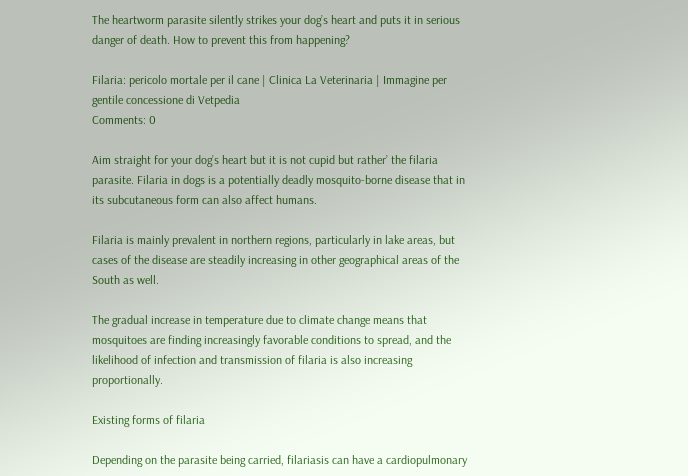The heartworm parasite silently strikes your dog’s heart and puts it in serious danger of death. How to prevent this from happening?

Filaria: pericolo mortale per il cane | Clinica La Veterinaria | Immagine per gentile concessione di Vetpedia
Comments: 0

Aim straight for your dog’s heart but it is not cupid but rather’ the filaria parasite. Filaria in dogs is a potentially deadly mosquito-borne disease that in its subcutaneous form can also affect humans.

Filaria is mainly prevalent in northern regions, particularly in lake areas, but cases of the disease are steadily increasing in other geographical areas of the South as well.

The gradual increase in temperature due to climate change means that mosquitoes are finding increasingly favorable conditions to spread, and the likelihood of infection and transmission of filaria is also increasing proportionally.

Existing forms of filaria

Depending on the parasite being carried, filariasis can have a cardiopulmonary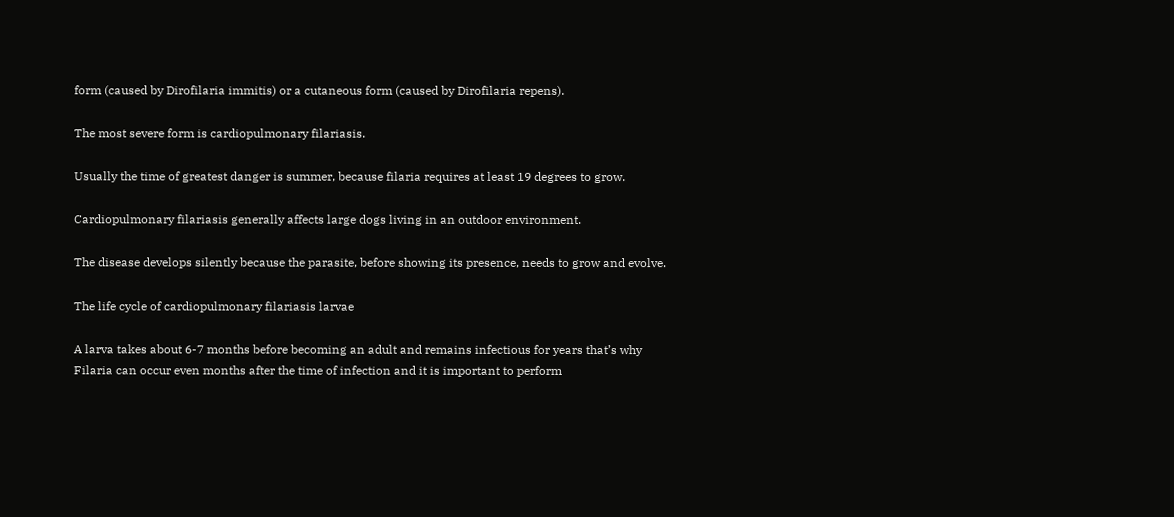form (caused by Dirofilaria immitis) or a cutaneous form (caused by Dirofilaria repens).

The most severe form is cardiopulmonary filariasis.

Usually the time of greatest danger is summer, because filaria requires at least 19 degrees to grow.

Cardiopulmonary filariasis generally affects large dogs living in an outdoor environment.

The disease develops silently because the parasite, before showing its presence, needs to grow and evolve.

The life cycle of cardiopulmonary filariasis larvae

A larva takes about 6-7 months before becoming an adult and remains infectious for years that’s why Filaria can occur even months after the time of infection and it is important to perform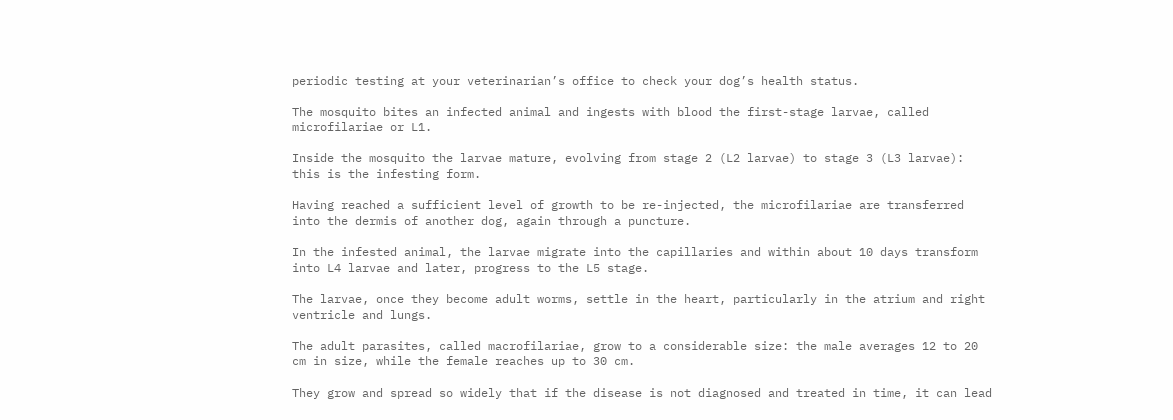periodic testing at your veterinarian’s office to check your dog’s health status.

The mosquito bites an infected animal and ingests with blood the first-stage larvae, called microfilariae or L1.

Inside the mosquito the larvae mature, evolving from stage 2 (L2 larvae) to stage 3 (L3 larvae): this is the infesting form.

Having reached a sufficient level of growth to be re-injected, the microfilariae are transferred into the dermis of another dog, again through a puncture.

In the infested animal, the larvae migrate into the capillaries and within about 10 days transform into L4 larvae and later, progress to the L5 stage.

The larvae, once they become adult worms, settle in the heart, particularly in the atrium and right ventricle and lungs.

The adult parasites, called macrofilariae, grow to a considerable size: the male averages 12 to 20 cm in size, while the female reaches up to 30 cm.

They grow and spread so widely that if the disease is not diagnosed and treated in time, it can lead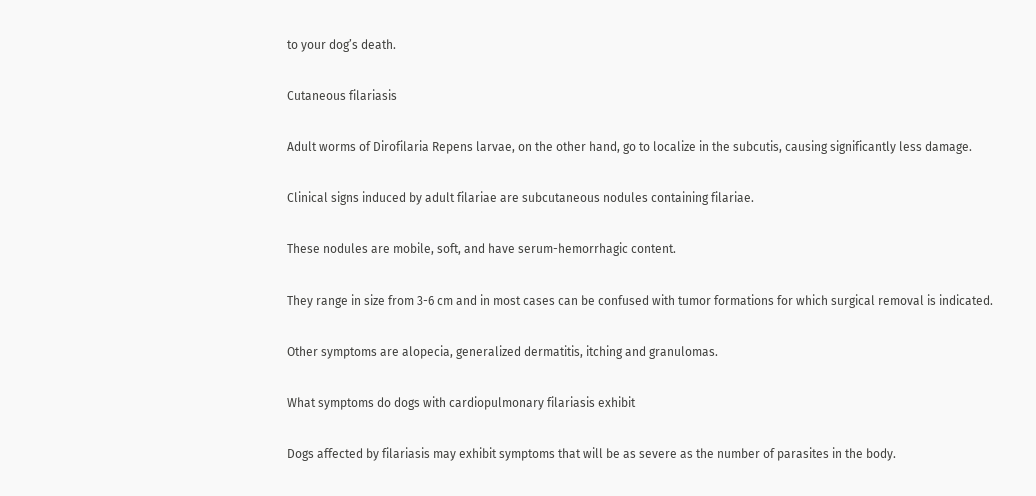to your dog’s death.

Cutaneous filariasis

Adult worms of Dirofilaria Repens larvae, on the other hand, go to localize in the subcutis, causing significantly less damage.

Clinical signs induced by adult filariae are subcutaneous nodules containing filariae.

These nodules are mobile, soft, and have serum-hemorrhagic content.

They range in size from 3-6 cm and in most cases can be confused with tumor formations for which surgical removal is indicated.

Other symptoms are alopecia, generalized dermatitis, itching and granulomas.

What symptoms do dogs with cardiopulmonary filariasis exhibit

Dogs affected by filariasis may exhibit symptoms that will be as severe as the number of parasites in the body.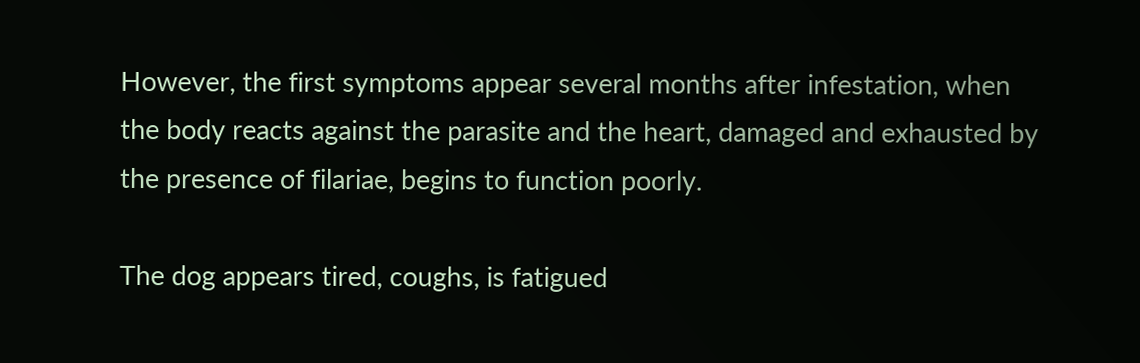However, the first symptoms appear several months after infestation, when the body reacts against the parasite and the heart, damaged and exhausted by the presence of filariae, begins to function poorly.

The dog appears tired, coughs, is fatigued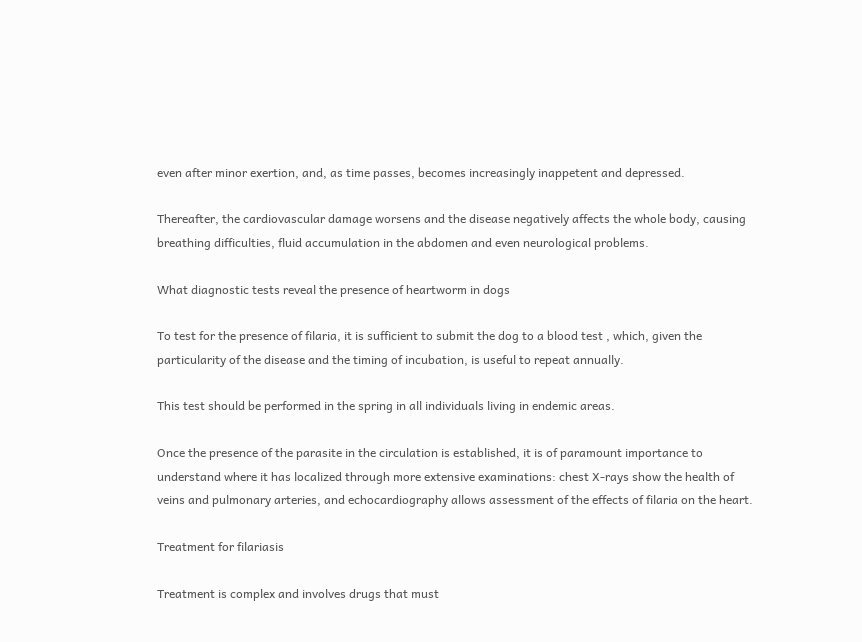even after minor exertion, and, as time passes, becomes increasingly inappetent and depressed.

Thereafter, the cardiovascular damage worsens and the disease negatively affects the whole body, causing breathing difficulties, fluid accumulation in the abdomen and even neurological problems.

What diagnostic tests reveal the presence of heartworm in dogs

To test for the presence of filaria, it is sufficient to submit the dog to a blood test , which, given the particularity of the disease and the timing of incubation, is useful to repeat annually.

This test should be performed in the spring in all individuals living in endemic areas.

Once the presence of the parasite in the circulation is established, it is of paramount importance to understand where it has localized through more extensive examinations: chest X-rays show the health of veins and pulmonary arteries, and echocardiography allows assessment of the effects of filaria on the heart.

Treatment for filariasis

Treatment is complex and involves drugs that must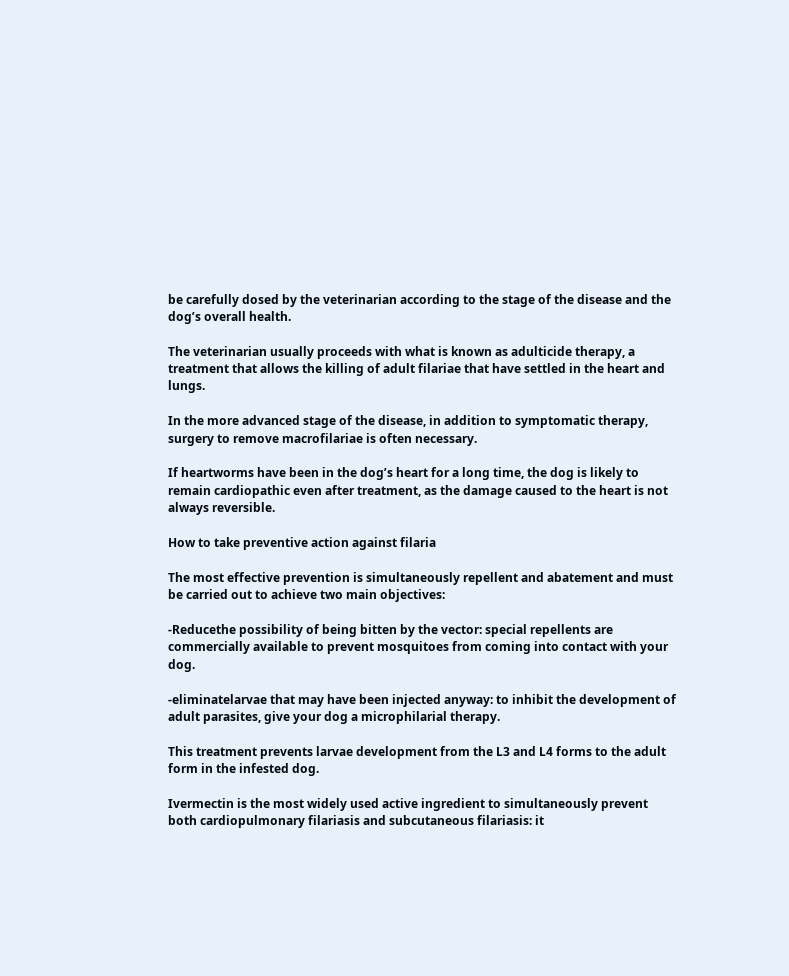be carefully dosed by the veterinarian according to the stage of the disease and the dog’s overall health.

The veterinarian usually proceeds with what is known as adulticide therapy, a treatment that allows the killing of adult filariae that have settled in the heart and lungs.

In the more advanced stage of the disease, in addition to symptomatic therapy, surgery to remove macrofilariae is often necessary.

If heartworms have been in the dog’s heart for a long time, the dog is likely to remain cardiopathic even after treatment, as the damage caused to the heart is not always reversible.

How to take preventive action against filaria

The most effective prevention is simultaneously repellent and abatement and must be carried out to achieve two main objectives:

-Reducethe possibility of being bitten by the vector: special repellents are commercially available to prevent mosquitoes from coming into contact with your dog.

-eliminatelarvae that may have been injected anyway: to inhibit the development of adult parasites, give your dog a microphilarial therapy.

This treatment prevents larvae development from the L3 and L4 forms to the adult form in the infested dog.

Ivermectin is the most widely used active ingredient to simultaneously prevent both cardiopulmonary filariasis and subcutaneous filariasis: it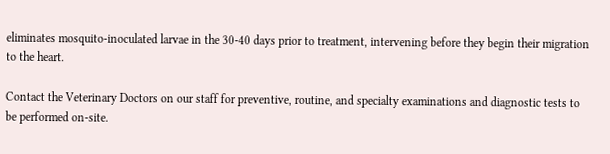eliminates mosquito-inoculated larvae in the 30-40 days prior to treatment, intervening before they begin their migration to the heart.

Contact the Veterinary Doctors on our staff for preventive, routine, and specialty examinations and diagnostic tests to be performed on-site.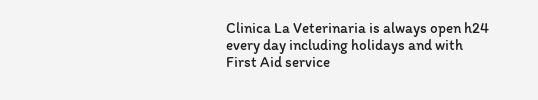Clinica La Veterinaria is always open h24 every day including holidays and with First Aid service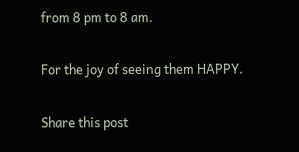from 8 pm to 8 am.

For the joy of seeing them HAPPY.

Share this post